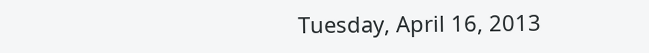Tuesday, April 16, 2013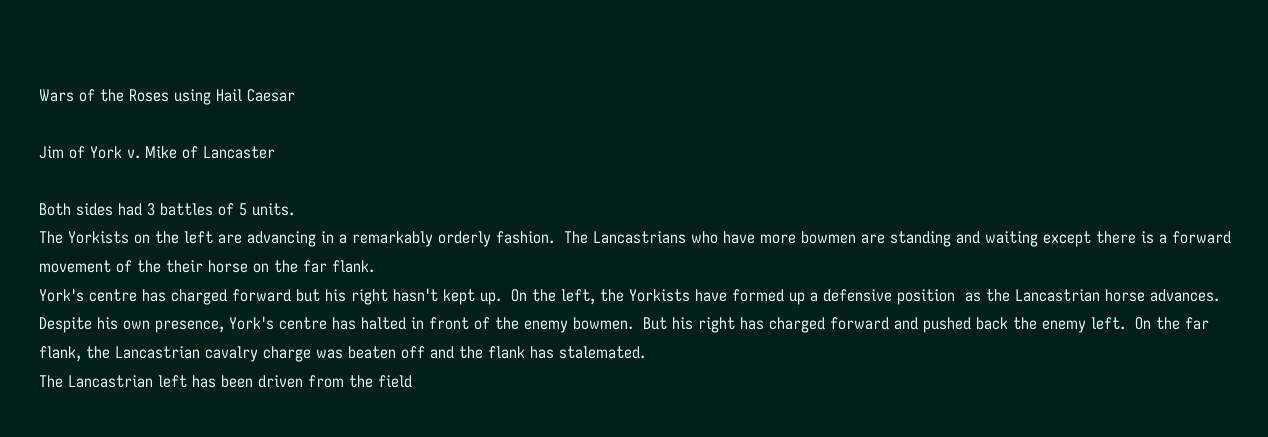Wars of the Roses using Hail Caesar

Jim of York v. Mike of Lancaster

Both sides had 3 battles of 5 units.
The Yorkists on the left are advancing in a remarkably orderly fashion.  The Lancastrians who have more bowmen are standing and waiting except there is a forward movement of the their horse on the far flank.
York's centre has charged forward but his right hasn't kept up.  On the left, the Yorkists have formed up a defensive position  as the Lancastrian horse advances.
Despite his own presence, York's centre has halted in front of the enemy bowmen.  But his right has charged forward and pushed back the enemy left.  On the far flank, the Lancastrian cavalry charge was beaten off and the flank has stalemated.
The Lancastrian left has been driven from the field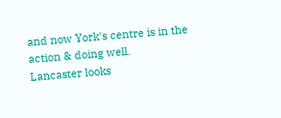and now York's centre is in the action & doing well.
Lancaster looks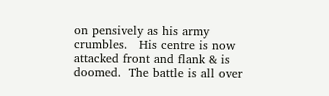on pensively as his army crumbles.   His centre is now attacked front and flank & is doomed.  The battle is all over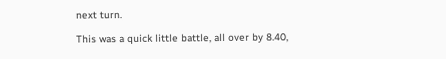next turn.

This was a quick little battle, all over by 8.40,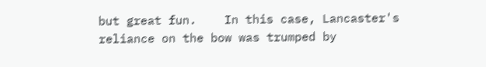but great fun.    In this case, Lancaster's reliance on the bow was trumped by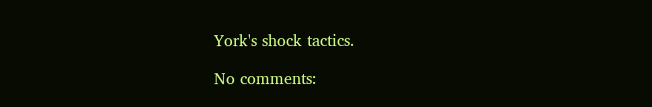York's shock tactics.

No comments: